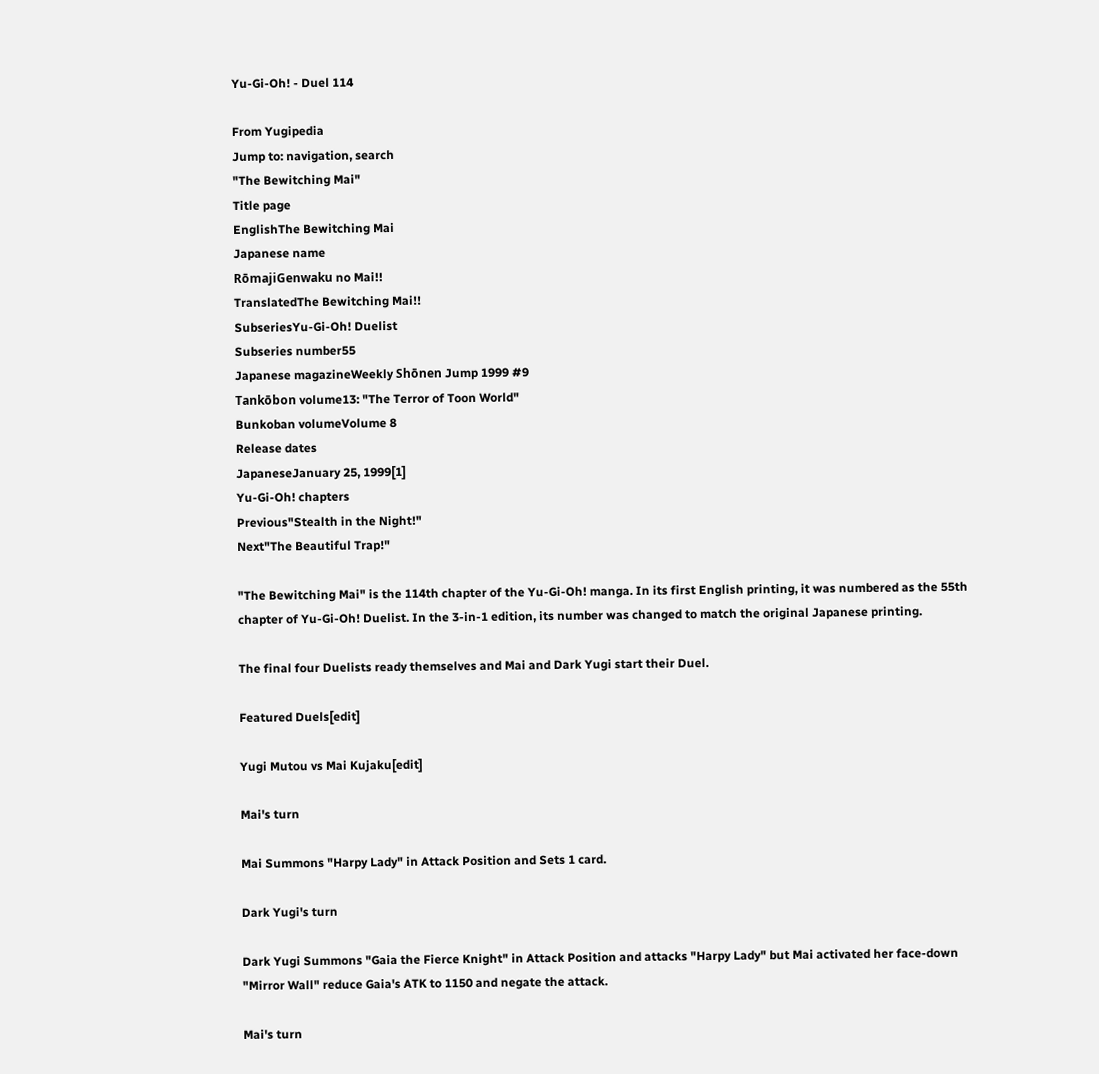Yu-Gi-Oh! - Duel 114

From Yugipedia
Jump to: navigation, search
"The Bewitching Mai"
Title page
EnglishThe Bewitching Mai
Japanese name
RōmajiGenwaku no Mai!!
TranslatedThe Bewitching Mai!!
SubseriesYu-Gi-Oh! Duelist
Subseries number55
Japanese magazineWeekly Shōnen Jump 1999 #9
Tankōbon volume13: "The Terror of Toon World"
Bunkoban volumeVolume 8
Release dates
JapaneseJanuary 25, 1999[1]
Yu-Gi-Oh! chapters
Previous"Stealth in the Night!"
Next"The Beautiful Trap!"

"The Bewitching Mai" is the 114th chapter of the Yu-Gi-Oh! manga. In its first English printing, it was numbered as the 55th chapter of Yu-Gi-Oh! Duelist. In the 3-in-1 edition, its number was changed to match the original Japanese printing.

The final four Duelists ready themselves and Mai and Dark Yugi start their Duel.

Featured Duels[edit]

Yugi Mutou vs Mai Kujaku[edit]

Mai's turn

Mai Summons "Harpy Lady" in Attack Position and Sets 1 card.

Dark Yugi's turn

Dark Yugi Summons "Gaia the Fierce Knight" in Attack Position and attacks "Harpy Lady" but Mai activated her face-down "Mirror Wall" reduce Gaia's ATK to 1150 and negate the attack.

Mai's turn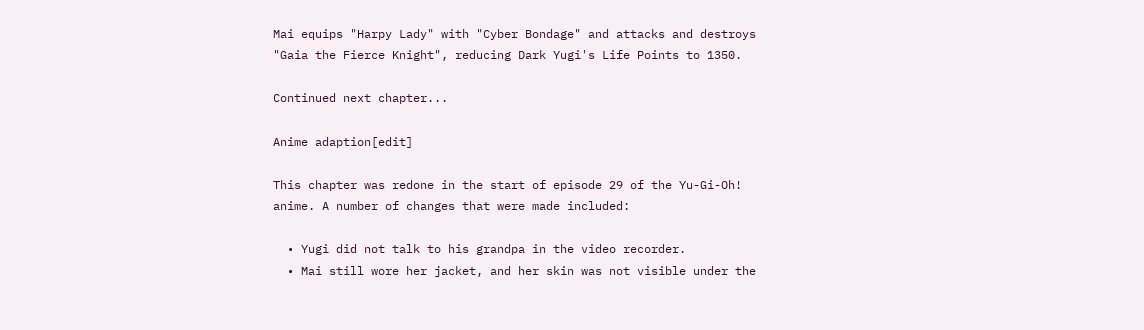Mai equips "Harpy Lady" with "Cyber Bondage" and attacks and destroys "Gaia the Fierce Knight", reducing Dark Yugi's Life Points to 1350.

Continued next chapter...

Anime adaption[edit]

This chapter was redone in the start of episode 29 of the Yu-Gi-Oh! anime. A number of changes that were made included:

  • Yugi did not talk to his grandpa in the video recorder.
  • Mai still wore her jacket, and her skin was not visible under the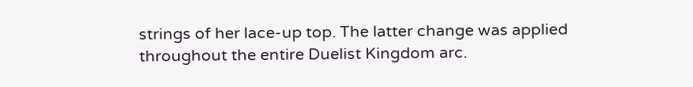strings of her lace-up top. The latter change was applied throughout the entire Duelist Kingdom arc.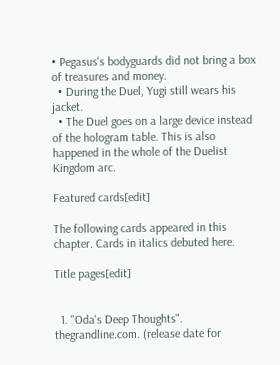• Pegasus's bodyguards did not bring a box of treasures and money.
  • During the Duel, Yugi still wears his jacket.
  • The Duel goes on a large device instead of the hologram table. This is also happened in the whole of the Duelist Kingdom arc.

Featured cards[edit]

The following cards appeared in this chapter. Cards in italics debuted here.

Title pages[edit]


  1. "Oda's Deep Thoughts". thegrandline.com. (release date for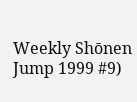Weekly Shōnen Jump 1999 #9)